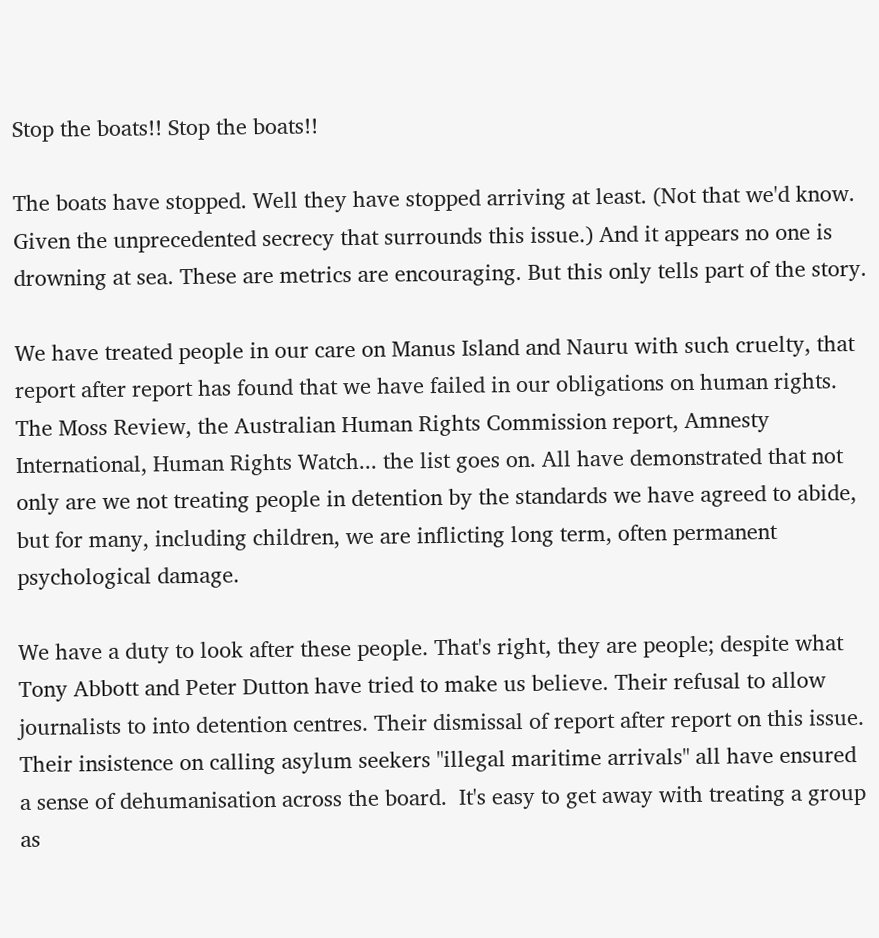Stop the boats!! Stop the boats!!

The boats have stopped. Well they have stopped arriving at least. (Not that we'd know. Given the unprecedented secrecy that surrounds this issue.) And it appears no one is drowning at sea. These are metrics are encouraging. But this only tells part of the story.

We have treated people in our care on Manus Island and Nauru with such cruelty, that report after report has found that we have failed in our obligations on human rights. The Moss Review, the Australian Human Rights Commission report, Amnesty International, Human Rights Watch... the list goes on. All have demonstrated that not only are we not treating people in detention by the standards we have agreed to abide, but for many, including children, we are inflicting long term, often permanent psychological damage.

We have a duty to look after these people. That's right, they are people; despite what Tony Abbott and Peter Dutton have tried to make us believe. Their refusal to allow journalists to into detention centres. Their dismissal of report after report on this issue. Their insistence on calling asylum seekers "illegal maritime arrivals" all have ensured a sense of dehumanisation across the board.  It's easy to get away with treating a group as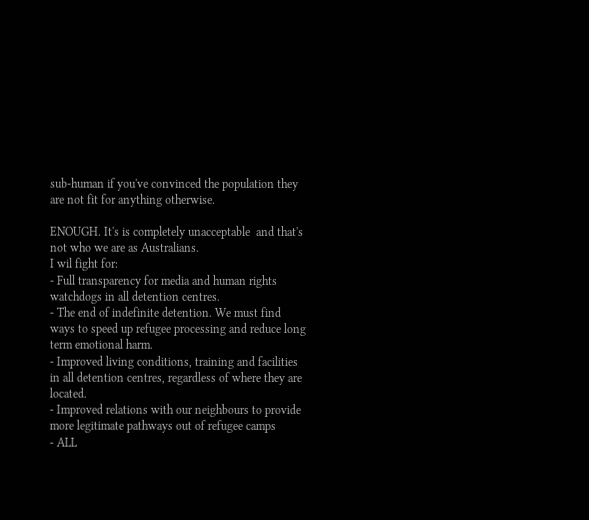sub-human if you've convinced the population they are not fit for anything otherwise.

ENOUGH. It's is completely unacceptable  and that's not who we are as Australians.
I wil fight for:
- Full transparency for media and human rights watchdogs in all detention centres.
- The end of indefinite detention. We must find ways to speed up refugee processing and reduce long term emotional harm.
- Improved living conditions, training and facilities in all detention centres, regardless of where they are located.
- Improved relations with our neighbours to provide more legitimate pathways out of refugee camps
- ALL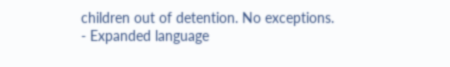children out of detention. No exceptions.
- Expanded language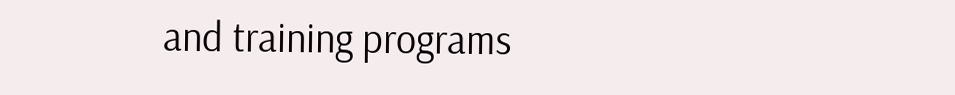and training programs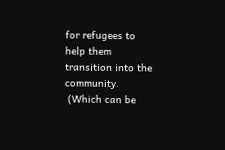for refugees to help them transition into the community.
 (Which can be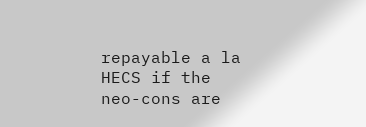repayable a la HECS if the neo-cons are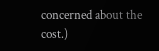concerned about the cost.)